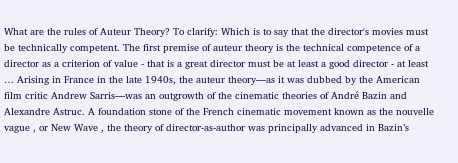What are the rules of Auteur Theory? To clarify: Which is to say that the director's movies must be technically competent. The first premise of auteur theory is the technical competence of a director as a criterion of value - that is a great director must be at least a good director - at least … Arising in France in the late 1940s, the auteur theory—as it was dubbed by the American film critic Andrew Sarris—was an outgrowth of the cinematic theories of André Bazin and Alexandre Astruc. A foundation stone of the French cinematic movement known as the nouvelle vague , or New Wave , the theory of director-as-author was principally advanced in Bazin’s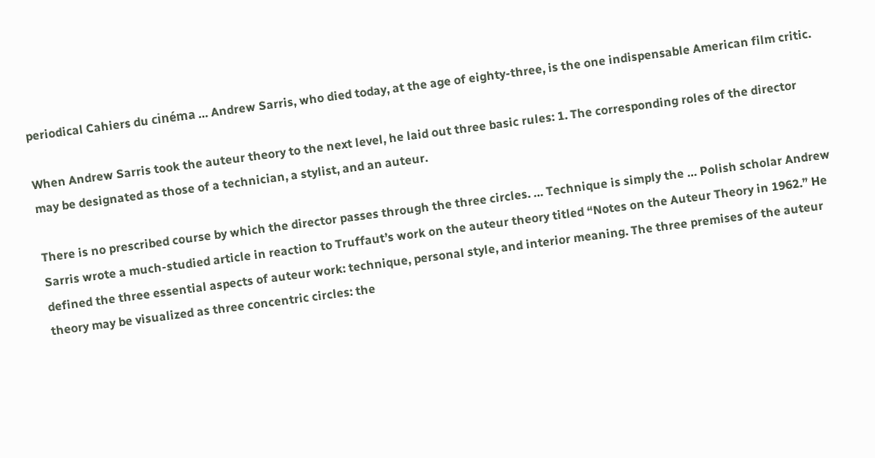periodical Cahiers du cinéma … Andrew Sarris, who died today, at the age of eighty-three, is the one indispensable American film critic.

When Andrew Sarris took the auteur theory to the next level, he laid out three basic rules: 1. The corresponding roles of the director may be designated as those of a technician, a stylist, and an auteur.

There is no prescribed course by which the director passes through the three circles. … Technique is simply the … Polish scholar Andrew Sarris wrote a much-studied article in reaction to Truffaut’s work on the auteur theory titled “Notes on the Auteur Theory in 1962.” He defined the three essential aspects of auteur work: technique, personal style, and interior meaning. The three premises of the auteur theory may be visualized as three concentric circles: the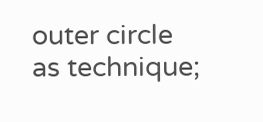outer circle as technique;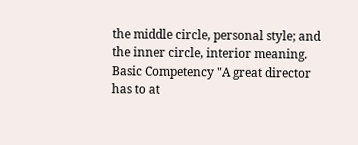the middle circle, personal style; and the inner circle, interior meaning. Basic Competency "A great director has to at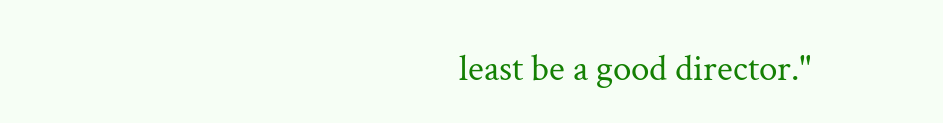least be a good director."